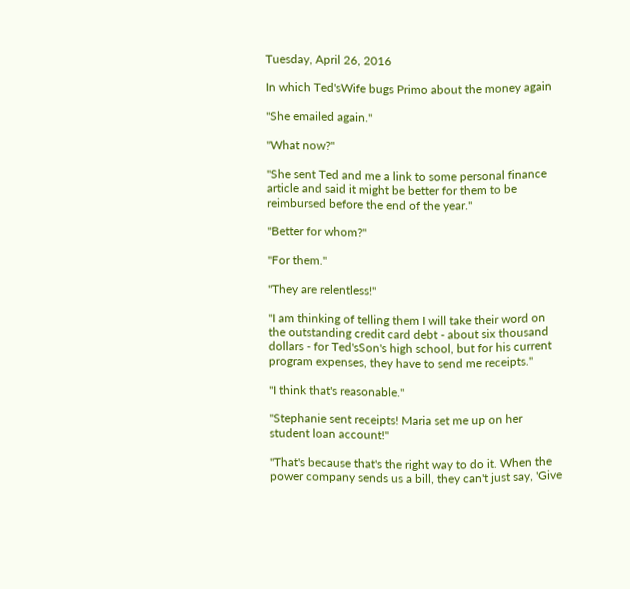Tuesday, April 26, 2016

In which Ted'sWife bugs Primo about the money again

"She emailed again."

"What now?"

"She sent Ted and me a link to some personal finance article and said it might be better for them to be reimbursed before the end of the year."

"Better for whom?"

"For them."

"They are relentless!"

"I am thinking of telling them I will take their word on the outstanding credit card debt - about six thousand dollars - for Ted'sSon's high school, but for his current program expenses, they have to send me receipts."

"I think that's reasonable."

"Stephanie sent receipts! Maria set me up on her student loan account!"

"That's because that's the right way to do it. When the power company sends us a bill, they can't just say, 'Give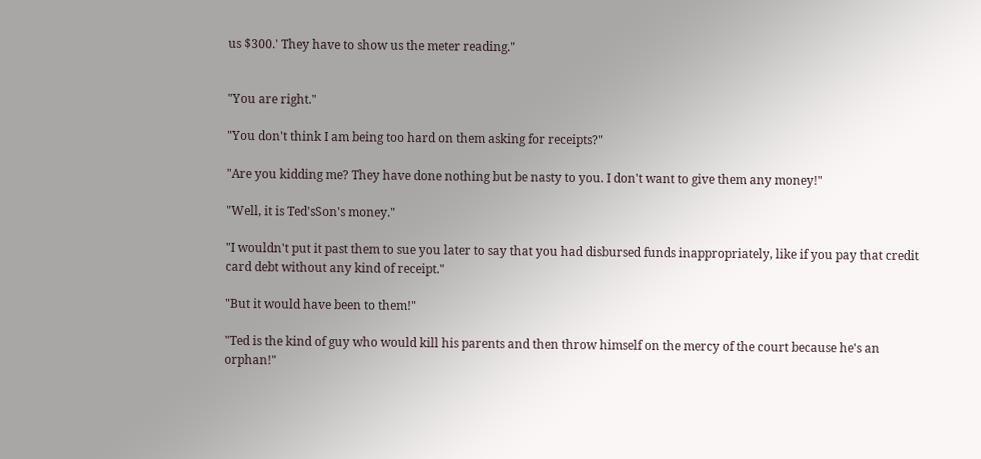us $300.' They have to show us the meter reading."


"You are right."

"You don't think I am being too hard on them asking for receipts?"

"Are you kidding me? They have done nothing but be nasty to you. I don't want to give them any money!"

"Well, it is Ted'sSon's money."

"I wouldn't put it past them to sue you later to say that you had disbursed funds inappropriately, like if you pay that credit card debt without any kind of receipt."

"But it would have been to them!"

"Ted is the kind of guy who would kill his parents and then throw himself on the mercy of the court because he's an orphan!"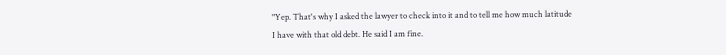"Yep. That's why I asked the lawyer to check into it and to tell me how much latitude I have with that old debt. He said I am fine.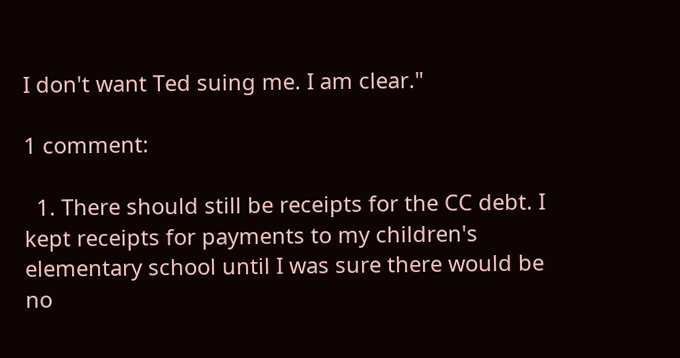I don't want Ted suing me. I am clear."

1 comment:

  1. There should still be receipts for the CC debt. I kept receipts for payments to my children's elementary school until I was sure there would be no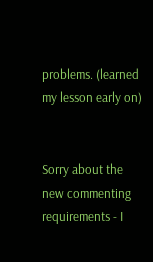problems. (learned my lesson early on)


Sorry about the new commenting requirements - I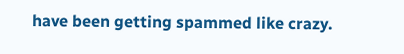have been getting spammed like crazy.